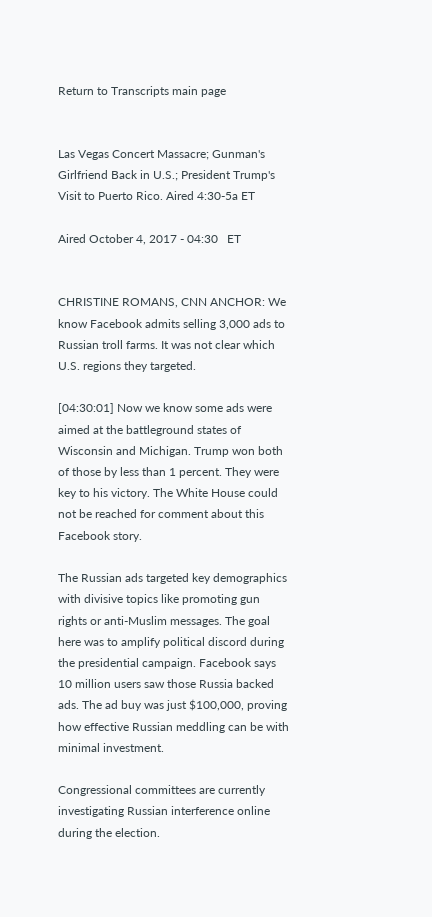Return to Transcripts main page


Las Vegas Concert Massacre; Gunman's Girlfriend Back in U.S.; President Trump's Visit to Puerto Rico. Aired 4:30-5a ET

Aired October 4, 2017 - 04:30   ET


CHRISTINE ROMANS, CNN ANCHOR: We know Facebook admits selling 3,000 ads to Russian troll farms. It was not clear which U.S. regions they targeted.

[04:30:01] Now we know some ads were aimed at the battleground states of Wisconsin and Michigan. Trump won both of those by less than 1 percent. They were key to his victory. The White House could not be reached for comment about this Facebook story.

The Russian ads targeted key demographics with divisive topics like promoting gun rights or anti-Muslim messages. The goal here was to amplify political discord during the presidential campaign. Facebook says 10 million users saw those Russia backed ads. The ad buy was just $100,000, proving how effective Russian meddling can be with minimal investment.

Congressional committees are currently investigating Russian interference online during the election.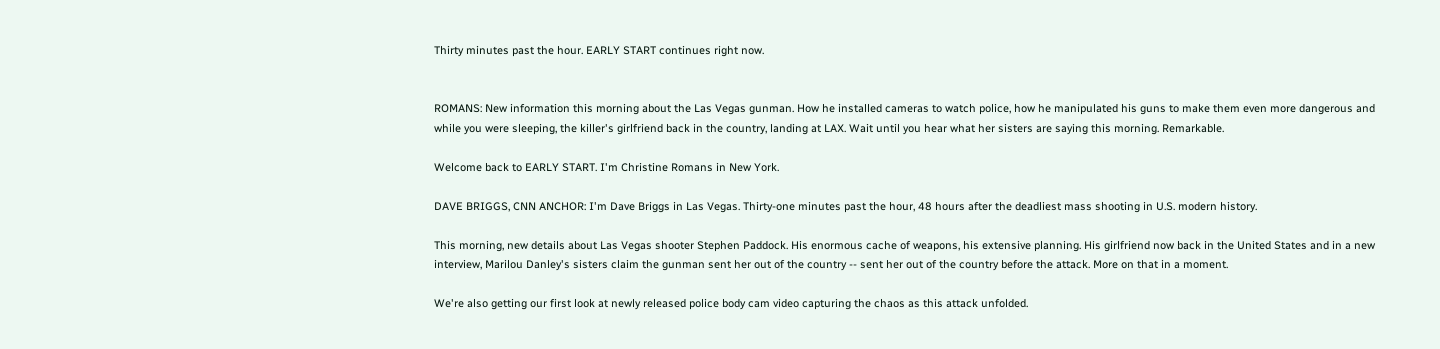Thirty minutes past the hour. EARLY START continues right now.


ROMANS: New information this morning about the Las Vegas gunman. How he installed cameras to watch police, how he manipulated his guns to make them even more dangerous and while you were sleeping, the killer's girlfriend back in the country, landing at LAX. Wait until you hear what her sisters are saying this morning. Remarkable.

Welcome back to EARLY START. I'm Christine Romans in New York.

DAVE BRIGGS, CNN ANCHOR: I'm Dave Briggs in Las Vegas. Thirty-one minutes past the hour, 48 hours after the deadliest mass shooting in U.S. modern history.

This morning, new details about Las Vegas shooter Stephen Paddock. His enormous cache of weapons, his extensive planning. His girlfriend now back in the United States and in a new interview, Marilou Danley's sisters claim the gunman sent her out of the country -- sent her out of the country before the attack. More on that in a moment.

We're also getting our first look at newly released police body cam video capturing the chaos as this attack unfolded.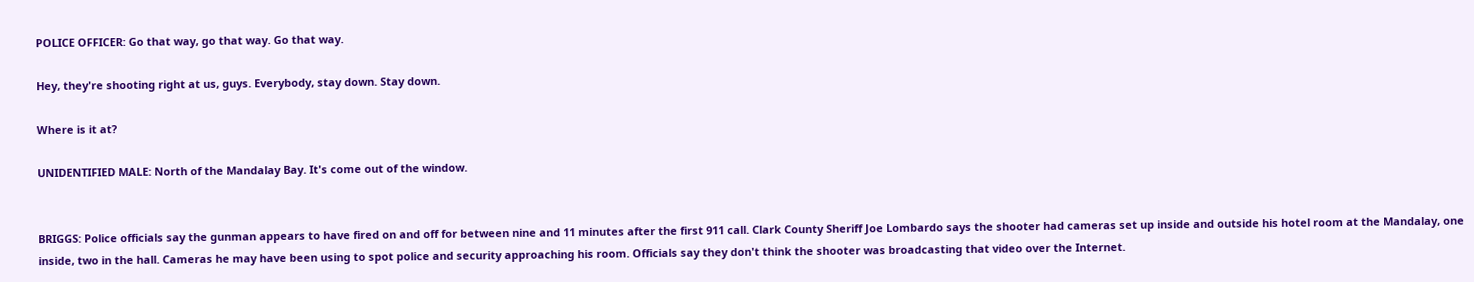POLICE OFFICER: Go that way, go that way. Go that way.

Hey, they're shooting right at us, guys. Everybody, stay down. Stay down.

Where is it at?

UNIDENTIFIED MALE: North of the Mandalay Bay. It's come out of the window.


BRIGGS: Police officials say the gunman appears to have fired on and off for between nine and 11 minutes after the first 911 call. Clark County Sheriff Joe Lombardo says the shooter had cameras set up inside and outside his hotel room at the Mandalay, one inside, two in the hall. Cameras he may have been using to spot police and security approaching his room. Officials say they don't think the shooter was broadcasting that video over the Internet.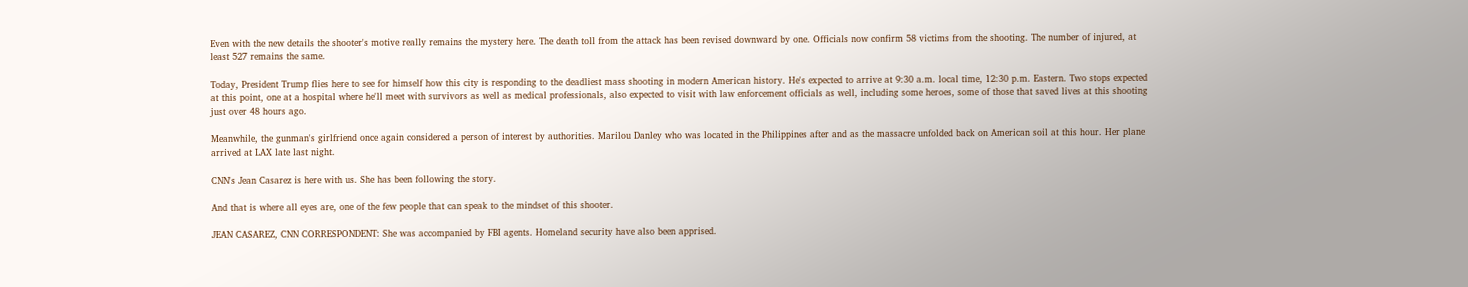Even with the new details the shooter's motive really remains the mystery here. The death toll from the attack has been revised downward by one. Officials now confirm 58 victims from the shooting. The number of injured, at least 527 remains the same.

Today, President Trump flies here to see for himself how this city is responding to the deadliest mass shooting in modern American history. He's expected to arrive at 9:30 a.m. local time, 12:30 p.m. Eastern. Two stops expected at this point, one at a hospital where he'll meet with survivors as well as medical professionals, also expected to visit with law enforcement officials as well, including some heroes, some of those that saved lives at this shooting just over 48 hours ago.

Meanwhile, the gunman's girlfriend once again considered a person of interest by authorities. Marilou Danley who was located in the Philippines after and as the massacre unfolded back on American soil at this hour. Her plane arrived at LAX late last night.

CNN's Jean Casarez is here with us. She has been following the story.

And that is where all eyes are, one of the few people that can speak to the mindset of this shooter.

JEAN CASAREZ, CNN CORRESPONDENT: She was accompanied by FBI agents. Homeland security have also been apprised.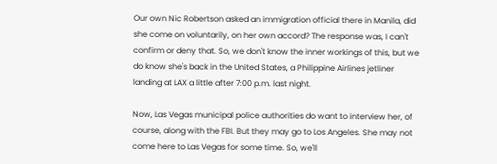Our own Nic Robertson asked an immigration official there in Manila, did she come on voluntarily, on her own accord? The response was, I can't confirm or deny that. So, we don't know the inner workings of this, but we do know she's back in the United States, a Philippine Airlines jetliner landing at LAX a little after 7:00 p.m. last night.

Now, Las Vegas municipal police authorities do want to interview her, of course, along with the FBI. But they may go to Los Angeles. She may not come here to Las Vegas for some time. So, we'll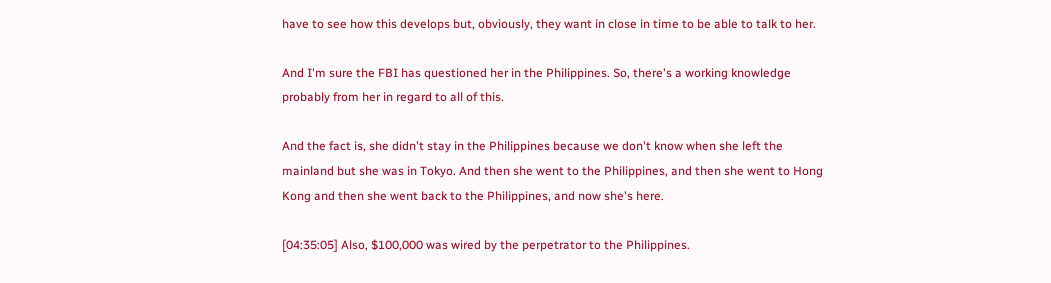have to see how this develops but, obviously, they want in close in time to be able to talk to her.

And I'm sure the FBI has questioned her in the Philippines. So, there's a working knowledge probably from her in regard to all of this.

And the fact is, she didn't stay in the Philippines because we don't know when she left the mainland but she was in Tokyo. And then she went to the Philippines, and then she went to Hong Kong and then she went back to the Philippines, and now she's here.

[04:35:05] Also, $100,000 was wired by the perpetrator to the Philippines.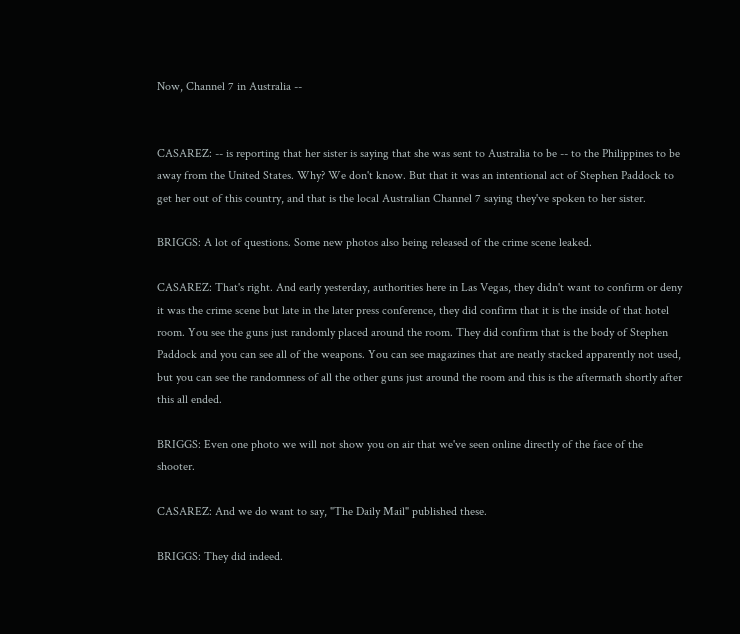Now, Channel 7 in Australia --


CASAREZ: -- is reporting that her sister is saying that she was sent to Australia to be -- to the Philippines to be away from the United States. Why? We don't know. But that it was an intentional act of Stephen Paddock to get her out of this country, and that is the local Australian Channel 7 saying they've spoken to her sister.

BRIGGS: A lot of questions. Some new photos also being released of the crime scene leaked.

CASAREZ: That's right. And early yesterday, authorities here in Las Vegas, they didn't want to confirm or deny it was the crime scene but late in the later press conference, they did confirm that it is the inside of that hotel room. You see the guns just randomly placed around the room. They did confirm that is the body of Stephen Paddock and you can see all of the weapons. You can see magazines that are neatly stacked apparently not used, but you can see the randomness of all the other guns just around the room and this is the aftermath shortly after this all ended.

BRIGGS: Even one photo we will not show you on air that we've seen online directly of the face of the shooter.

CASAREZ: And we do want to say, "The Daily Mail" published these.

BRIGGS: They did indeed.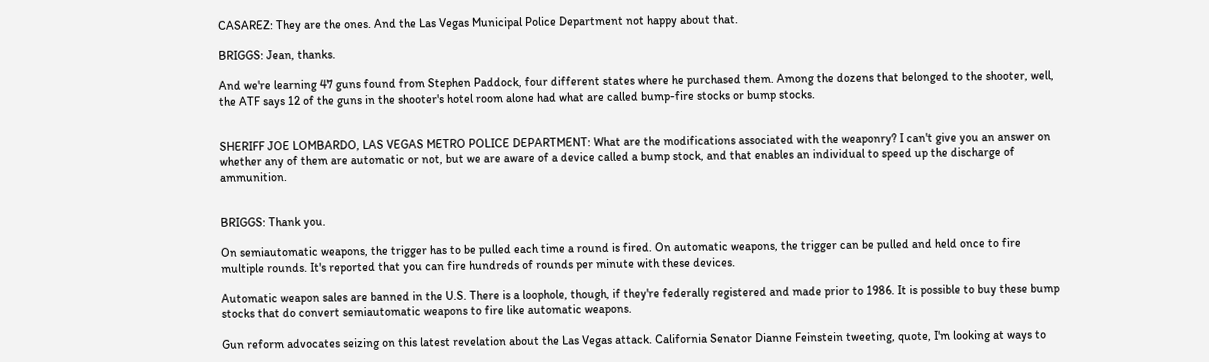CASAREZ: They are the ones. And the Las Vegas Municipal Police Department not happy about that.

BRIGGS: Jean, thanks.

And we're learning 47 guns found from Stephen Paddock, four different states where he purchased them. Among the dozens that belonged to the shooter, well, the ATF says 12 of the guns in the shooter's hotel room alone had what are called bump-fire stocks or bump stocks.


SHERIFF JOE LOMBARDO, LAS VEGAS METRO POLICE DEPARTMENT: What are the modifications associated with the weaponry? I can't give you an answer on whether any of them are automatic or not, but we are aware of a device called a bump stock, and that enables an individual to speed up the discharge of ammunition.


BRIGGS: Thank you.

On semiautomatic weapons, the trigger has to be pulled each time a round is fired. On automatic weapons, the trigger can be pulled and held once to fire multiple rounds. It's reported that you can fire hundreds of rounds per minute with these devices.

Automatic weapon sales are banned in the U.S. There is a loophole, though, if they're federally registered and made prior to 1986. It is possible to buy these bump stocks that do convert semiautomatic weapons to fire like automatic weapons.

Gun reform advocates seizing on this latest revelation about the Las Vegas attack. California Senator Dianne Feinstein tweeting, quote, I'm looking at ways to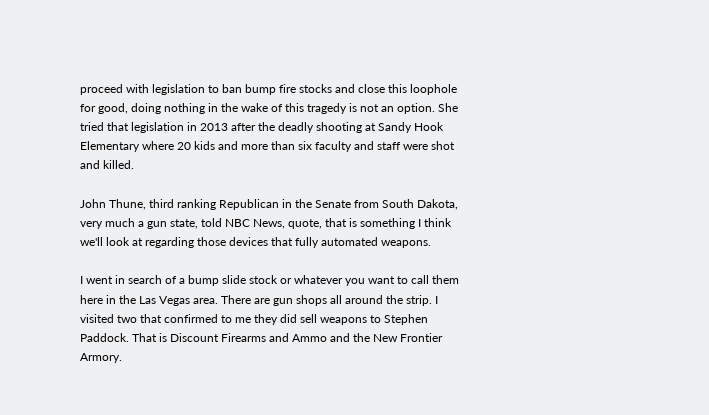proceed with legislation to ban bump fire stocks and close this loophole for good, doing nothing in the wake of this tragedy is not an option. She tried that legislation in 2013 after the deadly shooting at Sandy Hook Elementary where 20 kids and more than six faculty and staff were shot and killed.

John Thune, third ranking Republican in the Senate from South Dakota, very much a gun state, told NBC News, quote, that is something I think we'll look at regarding those devices that fully automated weapons.

I went in search of a bump slide stock or whatever you want to call them here in the Las Vegas area. There are gun shops all around the strip. I visited two that confirmed to me they did sell weapons to Stephen Paddock. That is Discount Firearms and Ammo and the New Frontier Armory.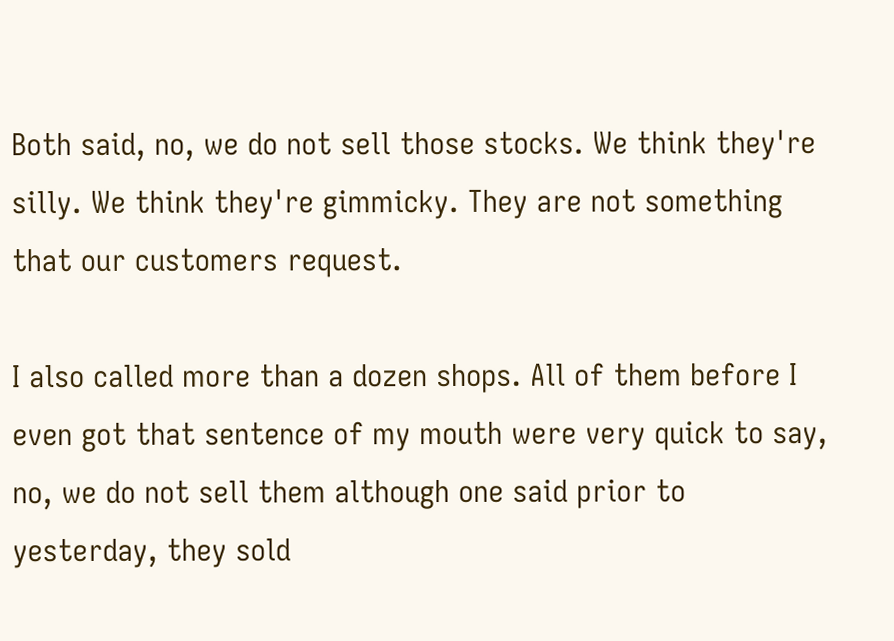Both said, no, we do not sell those stocks. We think they're silly. We think they're gimmicky. They are not something that our customers request.

I also called more than a dozen shops. All of them before I even got that sentence of my mouth were very quick to say, no, we do not sell them although one said prior to yesterday, they sold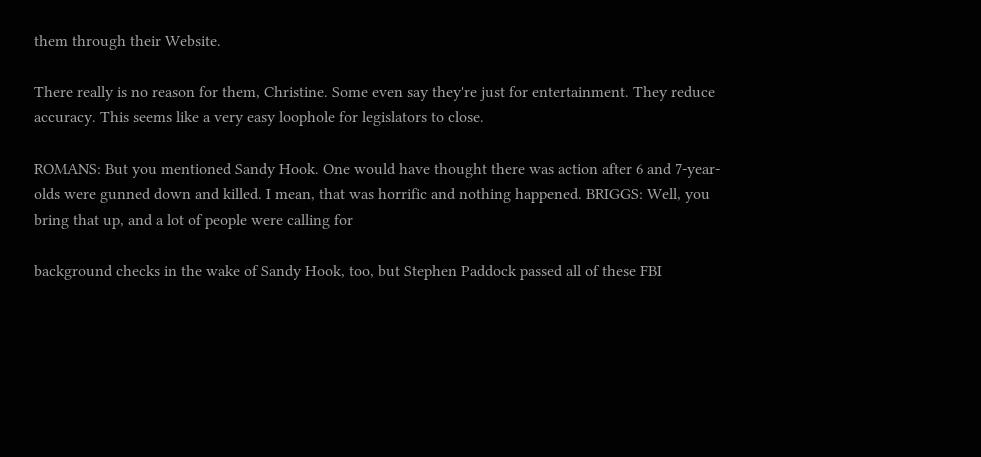them through their Website.

There really is no reason for them, Christine. Some even say they're just for entertainment. They reduce accuracy. This seems like a very easy loophole for legislators to close.

ROMANS: But you mentioned Sandy Hook. One would have thought there was action after 6 and 7-year-olds were gunned down and killed. I mean, that was horrific and nothing happened. BRIGGS: Well, you bring that up, and a lot of people were calling for

background checks in the wake of Sandy Hook, too, but Stephen Paddock passed all of these FBI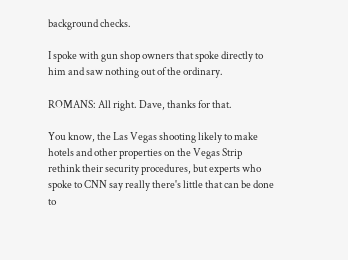background checks.

I spoke with gun shop owners that spoke directly to him and saw nothing out of the ordinary.

ROMANS: All right. Dave, thanks for that.

You know, the Las Vegas shooting likely to make hotels and other properties on the Vegas Strip rethink their security procedures, but experts who spoke to CNN say really there's little that can be done to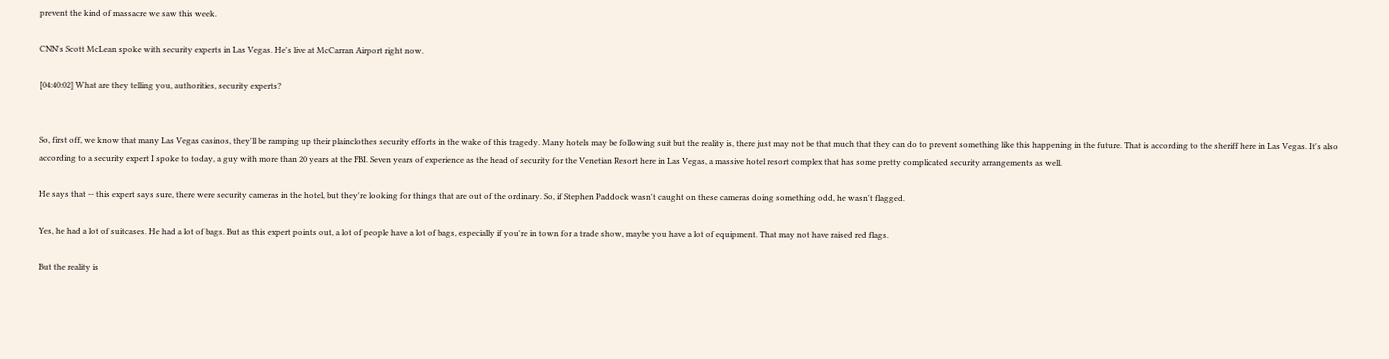prevent the kind of massacre we saw this week.

CNN's Scott McLean spoke with security experts in Las Vegas. He's live at McCarran Airport right now.

[04:40:02] What are they telling you, authorities, security experts?


So, first off, we know that many Las Vegas casinos, they'll be ramping up their plainclothes security efforts in the wake of this tragedy. Many hotels may be following suit but the reality is, there just may not be that much that they can do to prevent something like this happening in the future. That is according to the sheriff here in Las Vegas. It's also according to a security expert I spoke to today, a guy with more than 20 years at the FBI. Seven years of experience as the head of security for the Venetian Resort here in Las Vegas, a massive hotel resort complex that has some pretty complicated security arrangements as well.

He says that -- this expert says sure, there were security cameras in the hotel, but they're looking for things that are out of the ordinary. So, if Stephen Paddock wasn't caught on these cameras doing something odd, he wasn't flagged.

Yes, he had a lot of suitcases. He had a lot of bags. But as this expert points out, a lot of people have a lot of bags, especially if you're in town for a trade show, maybe you have a lot of equipment. That may not have raised red flags.

But the reality is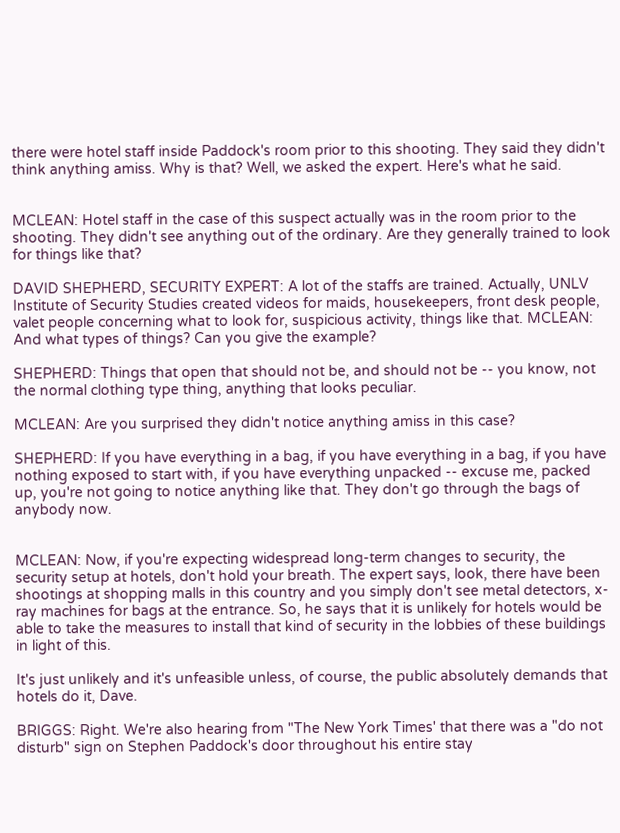there were hotel staff inside Paddock's room prior to this shooting. They said they didn't think anything amiss. Why is that? Well, we asked the expert. Here's what he said.


MCLEAN: Hotel staff in the case of this suspect actually was in the room prior to the shooting. They didn't see anything out of the ordinary. Are they generally trained to look for things like that?

DAVID SHEPHERD, SECURITY EXPERT: A lot of the staffs are trained. Actually, UNLV Institute of Security Studies created videos for maids, housekeepers, front desk people, valet people concerning what to look for, suspicious activity, things like that. MCLEAN: And what types of things? Can you give the example?

SHEPHERD: Things that open that should not be, and should not be -- you know, not the normal clothing type thing, anything that looks peculiar.

MCLEAN: Are you surprised they didn't notice anything amiss in this case?

SHEPHERD: If you have everything in a bag, if you have everything in a bag, if you have nothing exposed to start with, if you have everything unpacked -- excuse me, packed up, you're not going to notice anything like that. They don't go through the bags of anybody now.


MCLEAN: Now, if you're expecting widespread long-term changes to security, the security setup at hotels, don't hold your breath. The expert says, look, there have been shootings at shopping malls in this country and you simply don't see metal detectors, x-ray machines for bags at the entrance. So, he says that it is unlikely for hotels would be able to take the measures to install that kind of security in the lobbies of these buildings in light of this.

It's just unlikely and it's unfeasible unless, of course, the public absolutely demands that hotels do it, Dave.

BRIGGS: Right. We're also hearing from "The New York Times' that there was a "do not disturb" sign on Stephen Paddock's door throughout his entire stay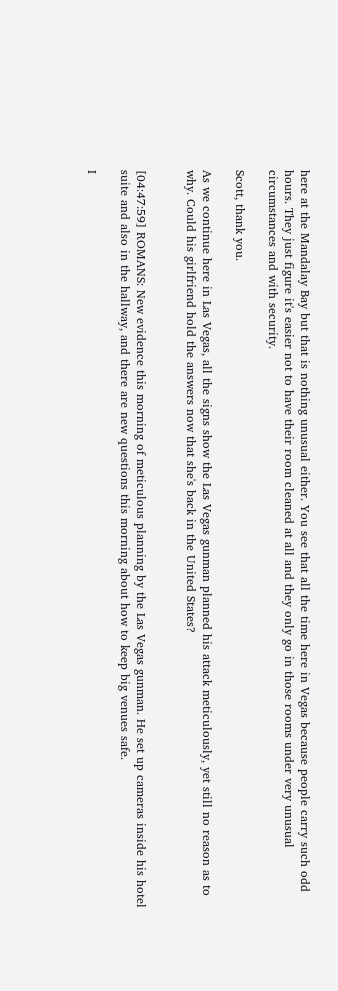here at the Mandalay Bay but that is nothing unusual either. You see that all the time here in Vegas because people carry such odd hours. They just figure it's easier not to have their room cleaned at all and they only go in those rooms under very unusual circumstances and with security.

Scott, thank you.

As we continue here in Las Vegas, all the signs show the Las Vegas gunman planned his attack meticulously, yet still no reason as to why. Could his girlfriend hold the answers now that she's back in the United States?


[04:47:59] ROMANS: New evidence this morning of meticulous planning by the Las Vegas gunman. He set up cameras inside his hotel suite and also in the hallway, and there are new questions this morning about how to keep big venues safe.

I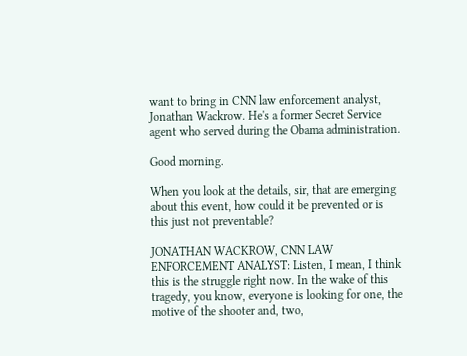want to bring in CNN law enforcement analyst, Jonathan Wackrow. He's a former Secret Service agent who served during the Obama administration.

Good morning.

When you look at the details, sir, that are emerging about this event, how could it be prevented or is this just not preventable?

JONATHAN WACKROW, CNN LAW ENFORCEMENT ANALYST: Listen, I mean, I think this is the struggle right now. In the wake of this tragedy, you know, everyone is looking for one, the motive of the shooter and, two,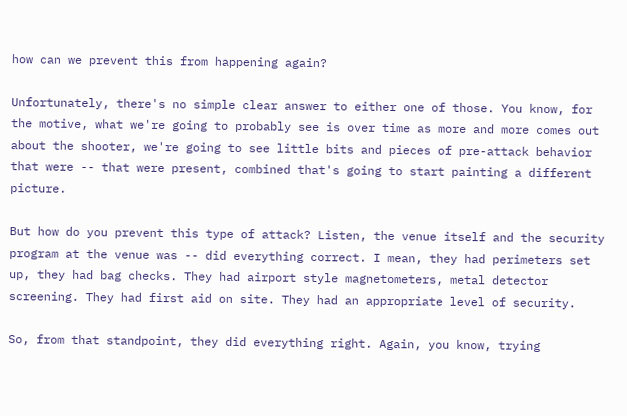how can we prevent this from happening again?

Unfortunately, there's no simple clear answer to either one of those. You know, for the motive, what we're going to probably see is over time as more and more comes out about the shooter, we're going to see little bits and pieces of pre-attack behavior that were -- that were present, combined that's going to start painting a different picture.

But how do you prevent this type of attack? Listen, the venue itself and the security program at the venue was -- did everything correct. I mean, they had perimeters set up, they had bag checks. They had airport style magnetometers, metal detector screening. They had first aid on site. They had an appropriate level of security.

So, from that standpoint, they did everything right. Again, you know, trying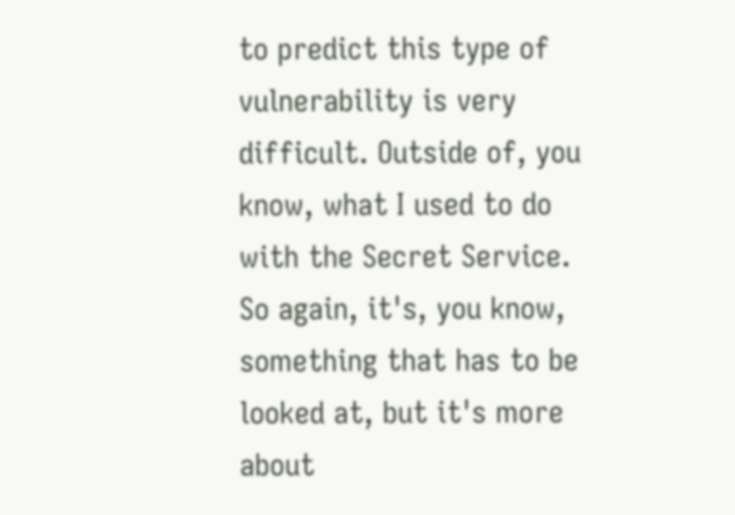to predict this type of vulnerability is very difficult. Outside of, you know, what I used to do with the Secret Service. So again, it's, you know, something that has to be looked at, but it's more about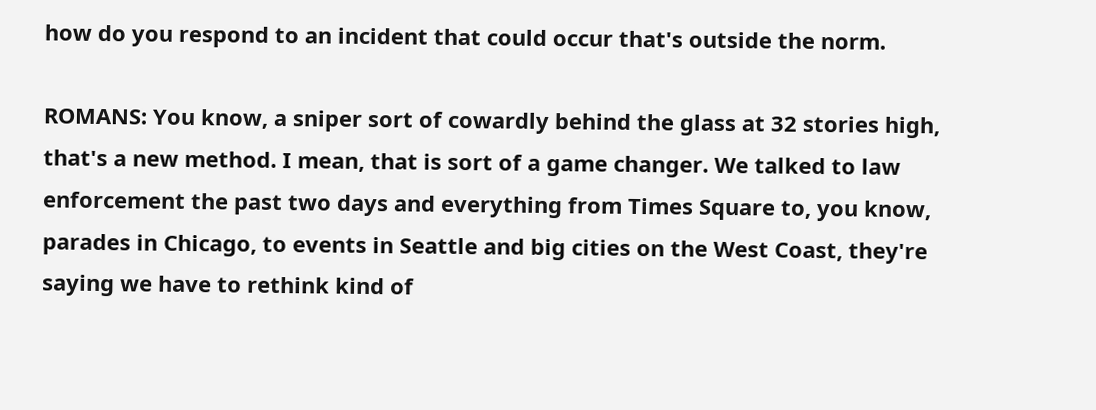how do you respond to an incident that could occur that's outside the norm.

ROMANS: You know, a sniper sort of cowardly behind the glass at 32 stories high, that's a new method. I mean, that is sort of a game changer. We talked to law enforcement the past two days and everything from Times Square to, you know, parades in Chicago, to events in Seattle and big cities on the West Coast, they're saying we have to rethink kind of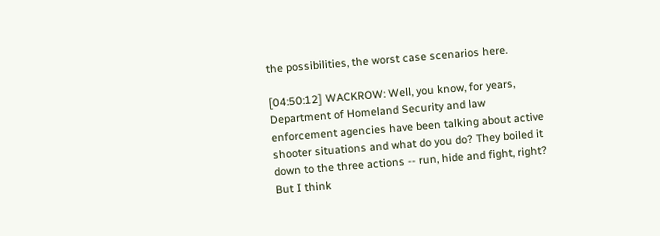the possibilities, the worst case scenarios here.

[04:50:12] WACKROW: Well, you know, for years, Department of Homeland Security and law enforcement agencies have been talking about active shooter situations and what do you do? They boiled it down to the three actions -- run, hide and fight, right? But I think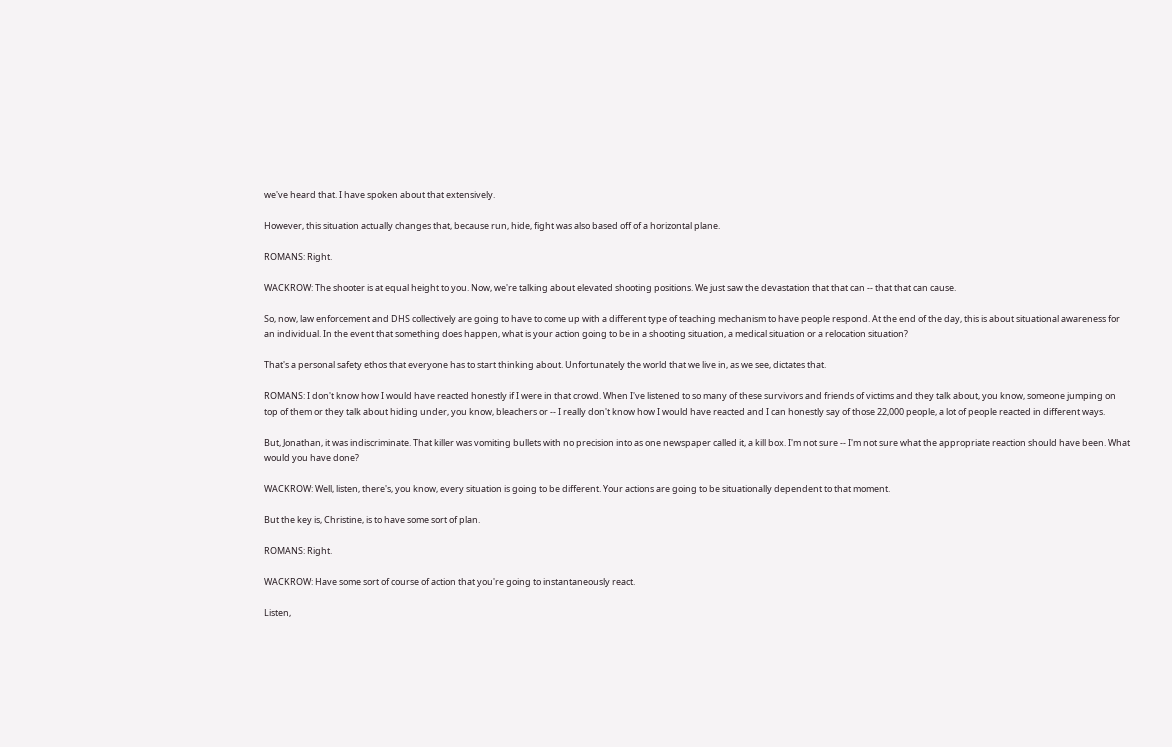we've heard that. I have spoken about that extensively.

However, this situation actually changes that, because run, hide, fight was also based off of a horizontal plane.

ROMANS: Right.

WACKROW: The shooter is at equal height to you. Now, we're talking about elevated shooting positions. We just saw the devastation that that can -- that that can cause.

So, now, law enforcement and DHS collectively are going to have to come up with a different type of teaching mechanism to have people respond. At the end of the day, this is about situational awareness for an individual. In the event that something does happen, what is your action going to be in a shooting situation, a medical situation or a relocation situation?

That's a personal safety ethos that everyone has to start thinking about. Unfortunately the world that we live in, as we see, dictates that.

ROMANS: I don't know how I would have reacted honestly if I were in that crowd. When I've listened to so many of these survivors and friends of victims and they talk about, you know, someone jumping on top of them or they talk about hiding under, you know, bleachers or -- I really don't know how I would have reacted and I can honestly say of those 22,000 people, a lot of people reacted in different ways.

But, Jonathan, it was indiscriminate. That killer was vomiting bullets with no precision into as one newspaper called it, a kill box. I'm not sure -- I'm not sure what the appropriate reaction should have been. What would you have done?

WACKROW: Well, listen, there's, you know, every situation is going to be different. Your actions are going to be situationally dependent to that moment.

But the key is, Christine, is to have some sort of plan.

ROMANS: Right.

WACKROW: Have some sort of course of action that you're going to instantaneously react.

Listen,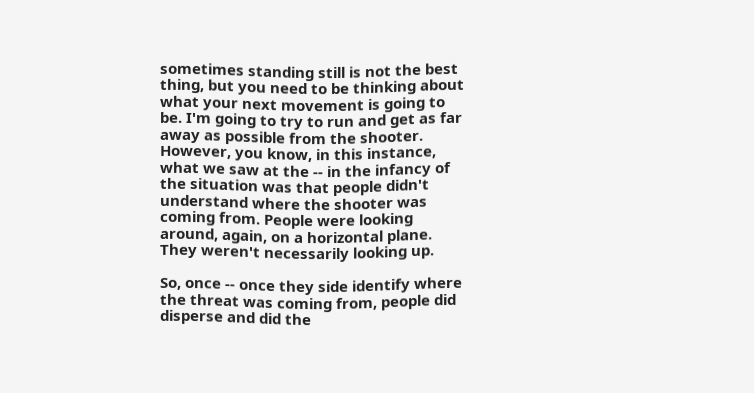sometimes standing still is not the best thing, but you need to be thinking about what your next movement is going to be. I'm going to try to run and get as far away as possible from the shooter. However, you know, in this instance, what we saw at the -- in the infancy of the situation was that people didn't understand where the shooter was coming from. People were looking around, again, on a horizontal plane. They weren't necessarily looking up.

So, once -- once they side identify where the threat was coming from, people did disperse and did the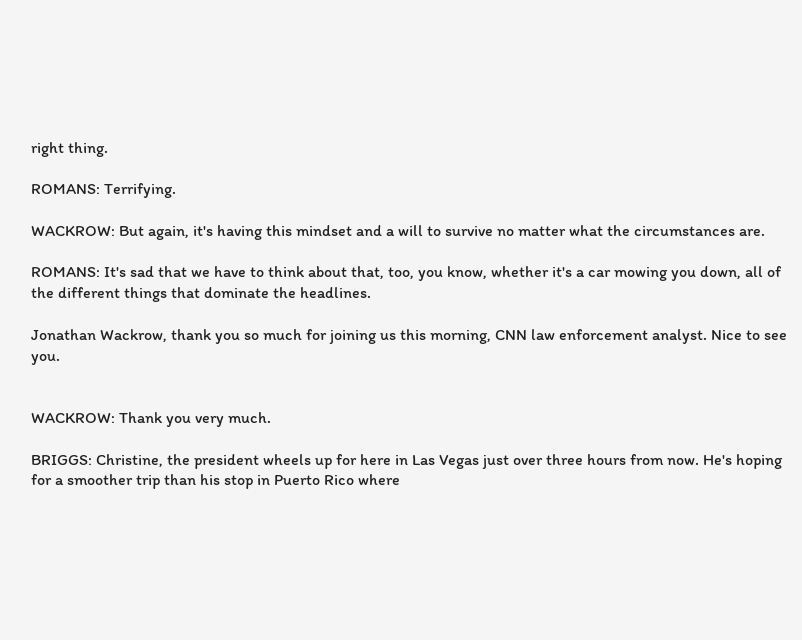right thing.

ROMANS: Terrifying.

WACKROW: But again, it's having this mindset and a will to survive no matter what the circumstances are.

ROMANS: It's sad that we have to think about that, too, you know, whether it's a car mowing you down, all of the different things that dominate the headlines.

Jonathan Wackrow, thank you so much for joining us this morning, CNN law enforcement analyst. Nice to see you.


WACKROW: Thank you very much.

BRIGGS: Christine, the president wheels up for here in Las Vegas just over three hours from now. He's hoping for a smoother trip than his stop in Puerto Rico where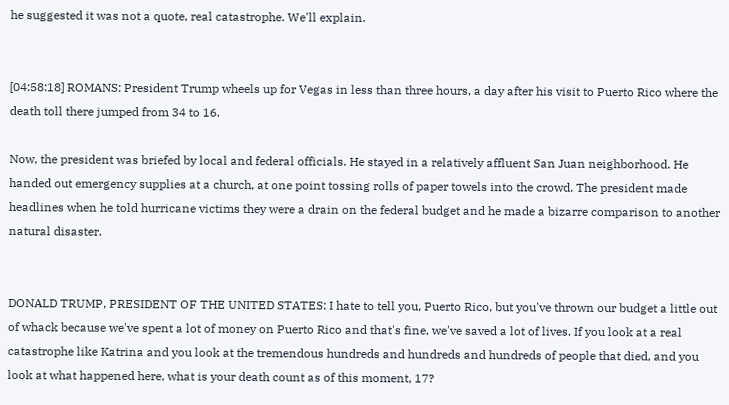he suggested it was not a quote, real catastrophe. We'll explain.


[04:58:18] ROMANS: President Trump wheels up for Vegas in less than three hours, a day after his visit to Puerto Rico where the death toll there jumped from 34 to 16.

Now, the president was briefed by local and federal officials. He stayed in a relatively affluent San Juan neighborhood. He handed out emergency supplies at a church, at one point tossing rolls of paper towels into the crowd. The president made headlines when he told hurricane victims they were a drain on the federal budget and he made a bizarre comparison to another natural disaster.


DONALD TRUMP, PRESIDENT OF THE UNITED STATES: I hate to tell you, Puerto Rico, but you've thrown our budget a little out of whack because we've spent a lot of money on Puerto Rico and that's fine, we've saved a lot of lives. If you look at a real catastrophe like Katrina and you look at the tremendous hundreds and hundreds and hundreds of people that died, and you look at what happened here, what is your death count as of this moment, 17?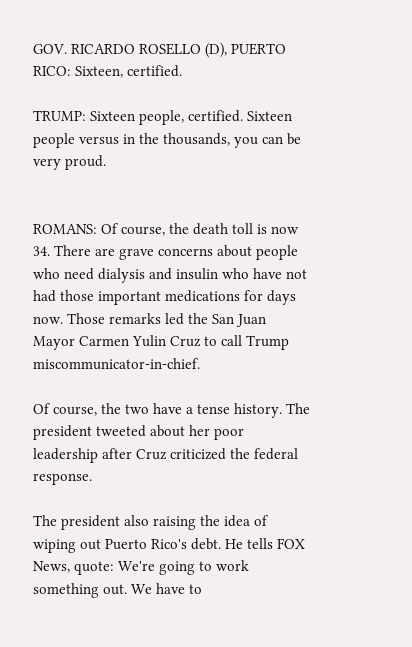GOV. RICARDO ROSELLO (D), PUERTO RICO: Sixteen, certified.

TRUMP: Sixteen people, certified. Sixteen people versus in the thousands, you can be very proud.


ROMANS: Of course, the death toll is now 34. There are grave concerns about people who need dialysis and insulin who have not had those important medications for days now. Those remarks led the San Juan Mayor Carmen Yulin Cruz to call Trump miscommunicator-in-chief.

Of course, the two have a tense history. The president tweeted about her poor leadership after Cruz criticized the federal response.

The president also raising the idea of wiping out Puerto Rico's debt. He tells FOX News, quote: We're going to work something out. We have to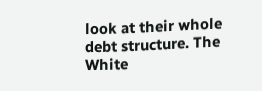look at their whole debt structure. The White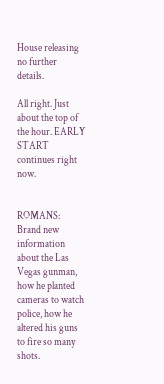House releasing no further details.

All right. Just about the top of the hour. EARLY START continues right now.


ROMANS: Brand new information about the Las Vegas gunman, how he planted cameras to watch police, how he altered his guns to fire so many shots.